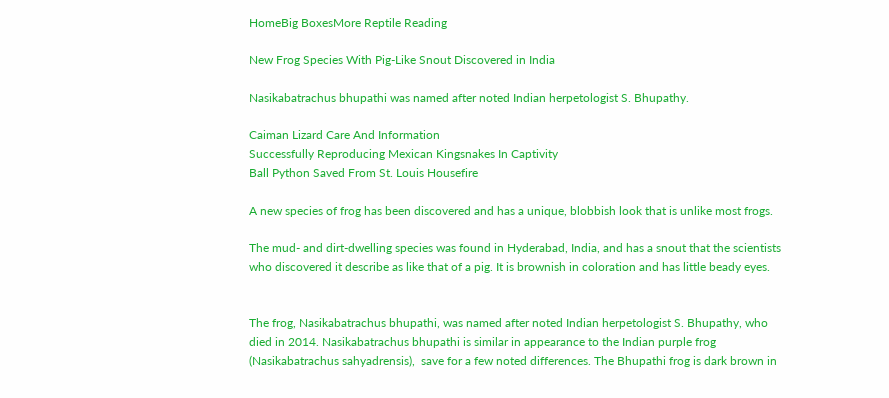HomeBig BoxesMore Reptile Reading

New Frog Species With Pig-Like Snout Discovered in India

Nasikabatrachus bhupathi was named after noted Indian herpetologist S. Bhupathy.

Caiman Lizard Care And Information
Successfully Reproducing Mexican Kingsnakes In Captivity
Ball Python Saved From St. Louis Housefire

A new species of frog has been discovered and has a unique, blobbish look that is unlike most frogs.

The mud- and dirt-dwelling species was found in Hyderabad, India, and has a snout that the scientists who discovered it describe as like that of a pig. It is brownish in coloration and has little beady eyes.


The frog, Nasikabatrachus bhupathi, was named after noted Indian herpetologist S. Bhupathy, who died in 2014. Nasikabatrachus bhupathi is similar in appearance to the Indian purple frog (Nasikabatrachus sahyadrensis),  save for a few noted differences. The Bhupathi frog is dark brown in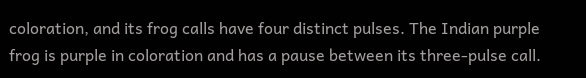coloration, and its frog calls have four distinct pulses. The Indian purple frog is purple in coloration and has a pause between its three-pulse call.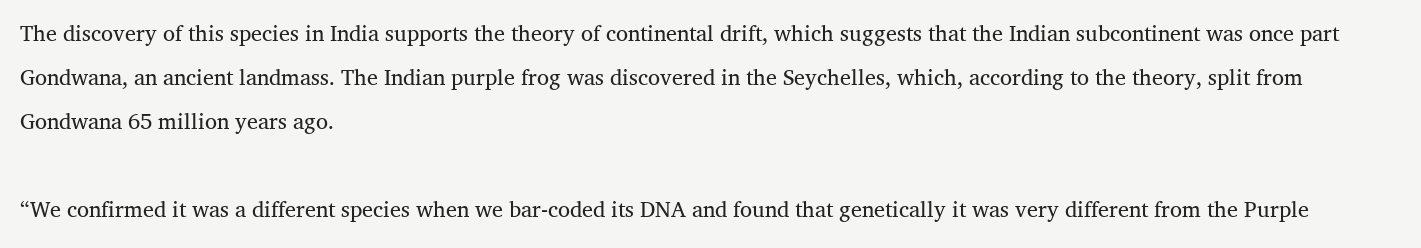The discovery of this species in India supports the theory of continental drift, which suggests that the Indian subcontinent was once part Gondwana, an ancient landmass. The Indian purple frog was discovered in the Seychelles, which, according to the theory, split from Gondwana 65 million years ago.

“We confirmed it was a different species when we bar-coded its DNA and found that genetically it was very different from the Purple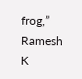frog,” Ramesh K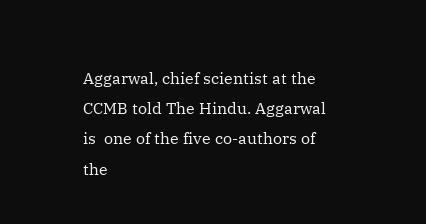Aggarwal, chief scientist at the CCMB told The Hindu. Aggarwal is  one of the five co-authors of the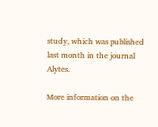study, which was published last month in the journal Alytes.

More information on the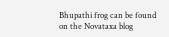Bhupathi frog can be found on the Novataxa blog